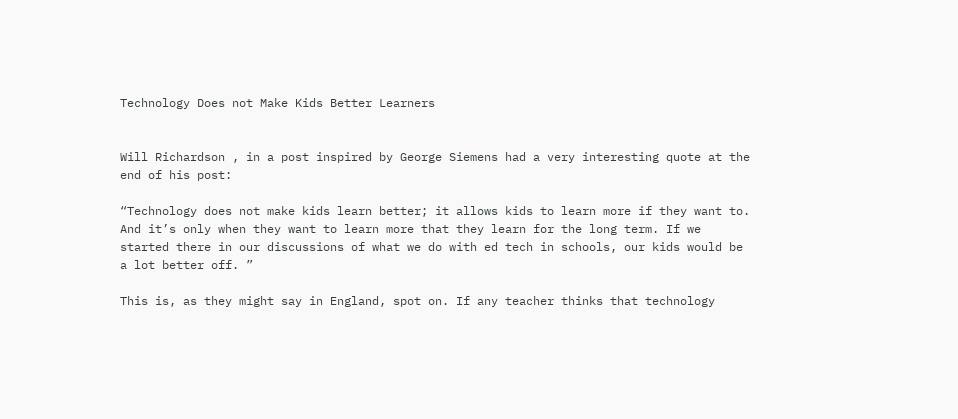Technology Does not Make Kids Better Learners


Will Richardson , in a post inspired by George Siemens had a very interesting quote at the end of his post:

“Technology does not make kids learn better; it allows kids to learn more if they want to. And it’s only when they want to learn more that they learn for the long term. If we started there in our discussions of what we do with ed tech in schools, our kids would be a lot better off. ”

This is, as they might say in England, spot on. If any teacher thinks that technology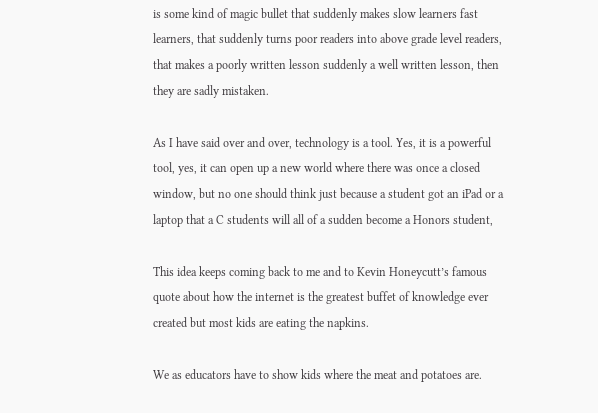is some kind of magic bullet that suddenly makes slow learners fast learners, that suddenly turns poor readers into above grade level readers, that makes a poorly written lesson suddenly a well written lesson, then they are sadly mistaken.

As I have said over and over, technology is a tool. Yes, it is a powerful tool, yes, it can open up a new world where there was once a closed window, but no one should think just because a student got an iPad or a laptop that a C students will all of a sudden become a Honors student,

This idea keeps coming back to me and to Kevin Honeycutt’s famous quote about how the internet is the greatest buffet of knowledge ever created but most kids are eating the napkins.

We as educators have to show kids where the meat and potatoes are.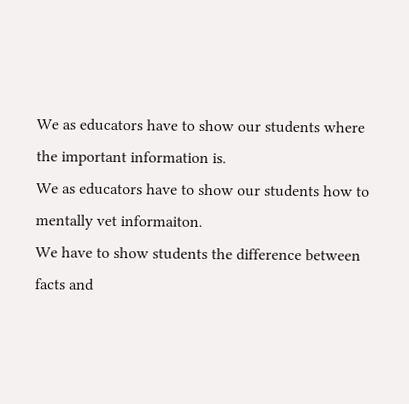We as educators have to show our students where the important information is.
We as educators have to show our students how to mentally vet informaiton.
We have to show students the difference between facts and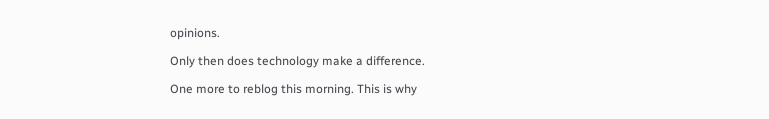opinions.

Only then does technology make a difference.

One more to reblog this morning. This is why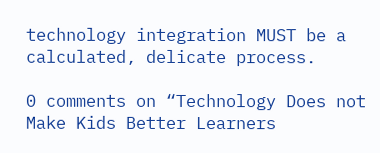technology integration MUST be a calculated, delicate process.

0 comments on “Technology Does not Make Kids Better Learners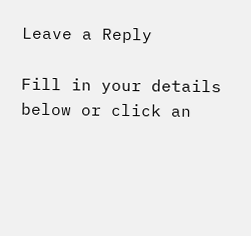Leave a Reply

Fill in your details below or click an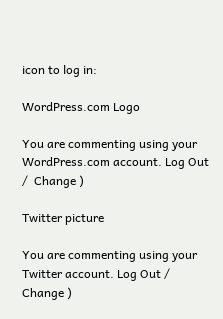icon to log in:

WordPress.com Logo

You are commenting using your WordPress.com account. Log Out /  Change )

Twitter picture

You are commenting using your Twitter account. Log Out /  Change )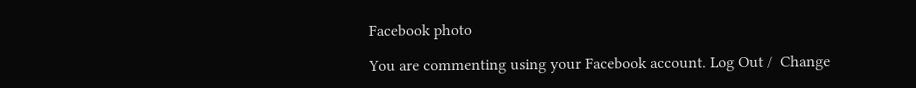Facebook photo

You are commenting using your Facebook account. Log Out /  Change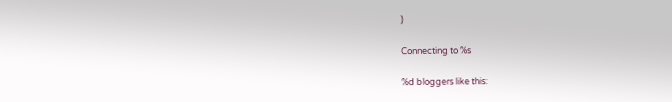)

Connecting to %s

%d bloggers like this: